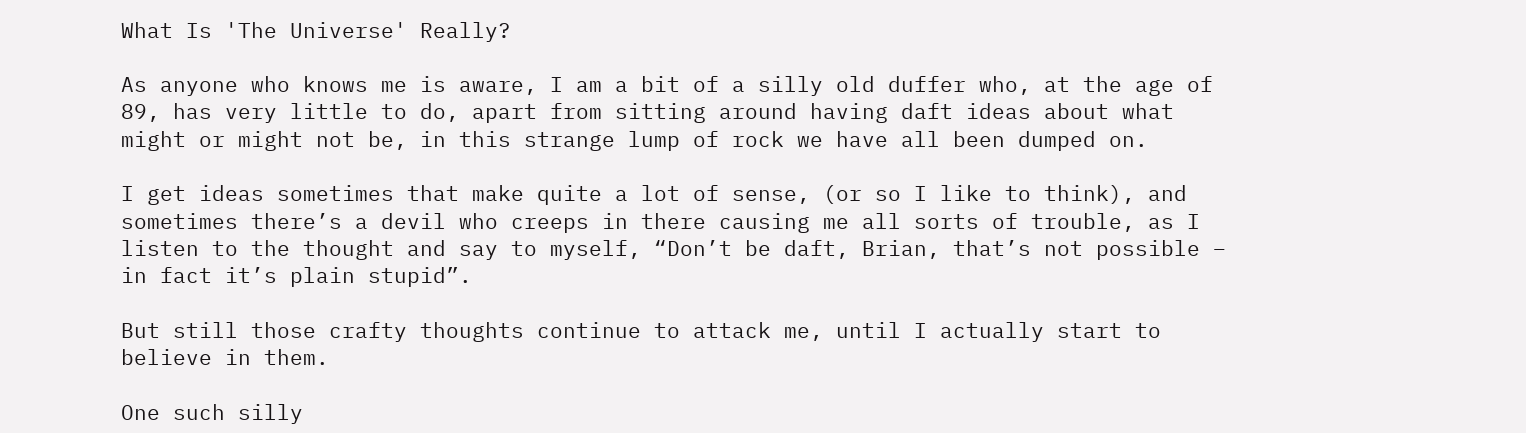What Is 'The Universe' Really?

As anyone who knows me is aware, I am a bit of a silly old duffer who, at the age of 89, has very little to do, apart from sitting around having daft ideas about what might or might not be, in this strange lump of rock we have all been dumped on.

I get ideas sometimes that make quite a lot of sense, (or so I like to think), and sometimes there’s a devil who creeps in there causing me all sorts of trouble, as I listen to the thought and say to myself, “Don’t be daft, Brian, that’s not possible – in fact it’s plain stupid”.

But still those crafty thoughts continue to attack me, until I actually start to believe in them.

One such silly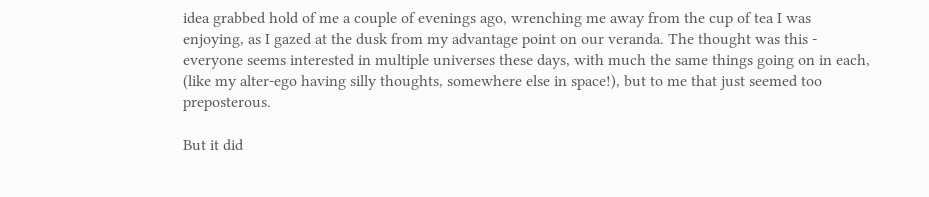idea grabbed hold of me a couple of evenings ago, wrenching me away from the cup of tea I was enjoying, as I gazed at the dusk from my advantage point on our veranda. The thought was this - everyone seems interested in multiple universes these days, with much the same things going on in each, (like my alter-ego having silly thoughts, somewhere else in space!), but to me that just seemed too preposterous.

But it did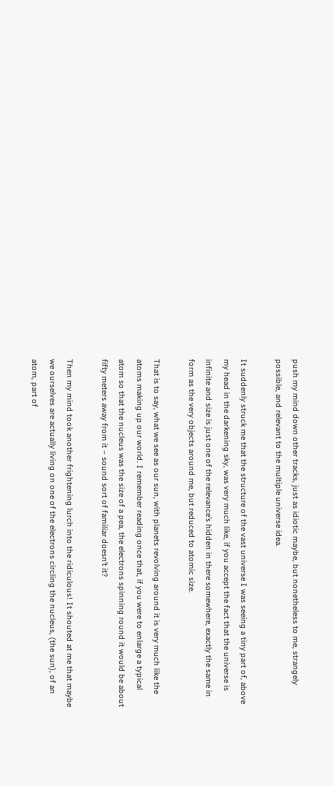push my mind down other tracks, just as idiotic maybe, but nonetheless to me, strangely possible, and relevant to the multiple universe idea.

It suddenly struck me that the structure of the vast universe I was seeing a tiny part of, above my head in the darkening sky, was very much like, if you accept the fact that the universe is infinite and size is just one of the relevance’s hidden in there somewhere, exactly the same in form as the very objects around me, but reduced to atomic size.

That is to say, what we see as our sun, with planets revolving around it is very much like the atoms making up our world. I remember reading once that, if you were to enlarge a typical atom so that the nucleus was the size of a pea, the electrons spinning round it would be about fifty meters away from it – sound sort of familiar doesn’t it?

Then my mind took another frightening lurch into the ridiculous! It shouted at me that maybe we ourselves are actually living on one of the electrons circling the nucleus, (the sun), of an atom, part of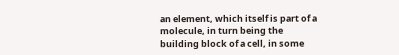an element, which itself is part of a molecule, in turn being the building block of a cell, in some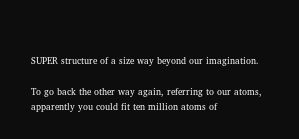SUPER structure of a size way beyond our imagination.

To go back the other way again, referring to our atoms, apparently you could fit ten million atoms of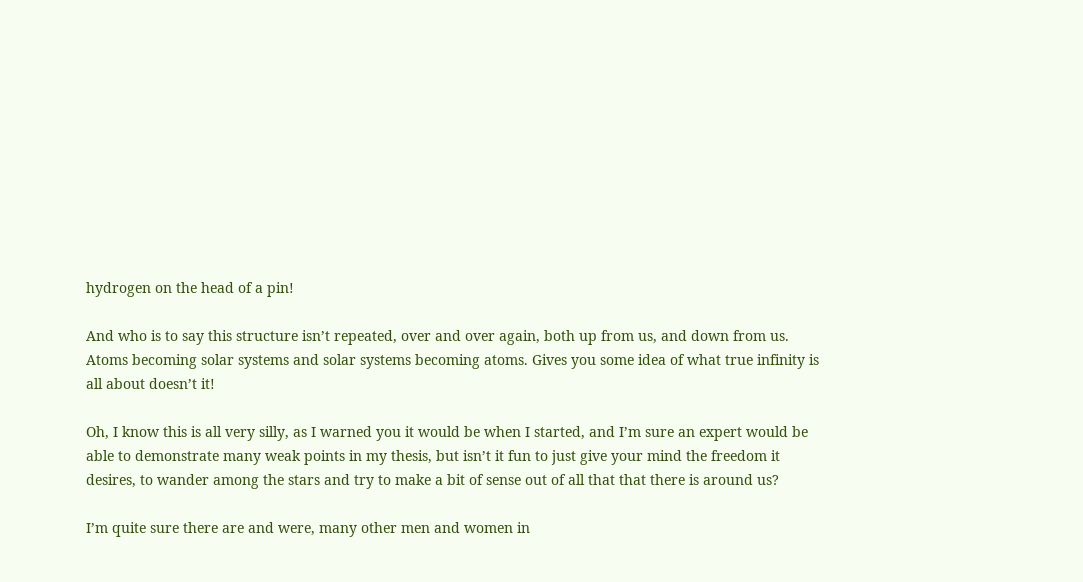hydrogen on the head of a pin!

And who is to say this structure isn’t repeated, over and over again, both up from us, and down from us. Atoms becoming solar systems and solar systems becoming atoms. Gives you some idea of what true infinity is all about doesn’t it!

Oh, I know this is all very silly, as I warned you it would be when I started, and I’m sure an expert would be able to demonstrate many weak points in my thesis, but isn’t it fun to just give your mind the freedom it desires, to wander among the stars and try to make a bit of sense out of all that that there is around us?

I’m quite sure there are and were, many other men and women in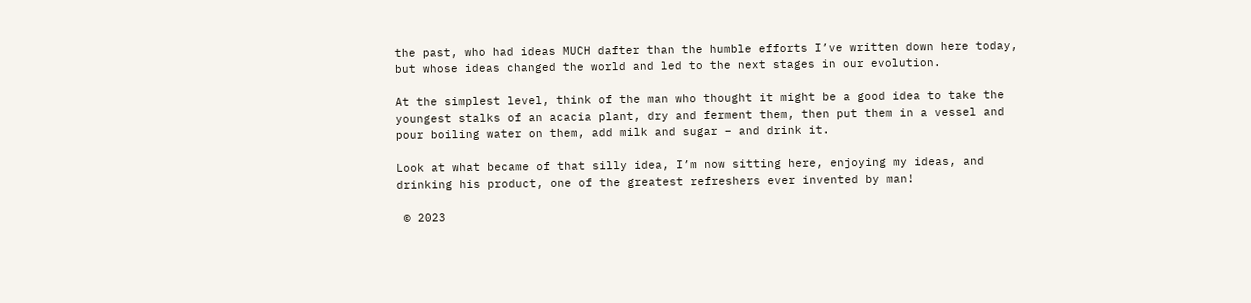the past, who had ideas MUCH dafter than the humble efforts I’ve written down here today, but whose ideas changed the world and led to the next stages in our evolution.

At the simplest level, think of the man who thought it might be a good idea to take the youngest stalks of an acacia plant, dry and ferment them, then put them in a vessel and pour boiling water on them, add milk and sugar – and drink it.

Look at what became of that silly idea, I’m now sitting here, enjoying my ideas, and drinking his product, one of the greatest refreshers ever invented by man!

 © 2023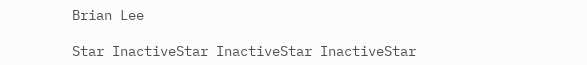Brian Lee

Star InactiveStar InactiveStar InactiveStar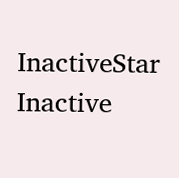InactiveStar Inactive